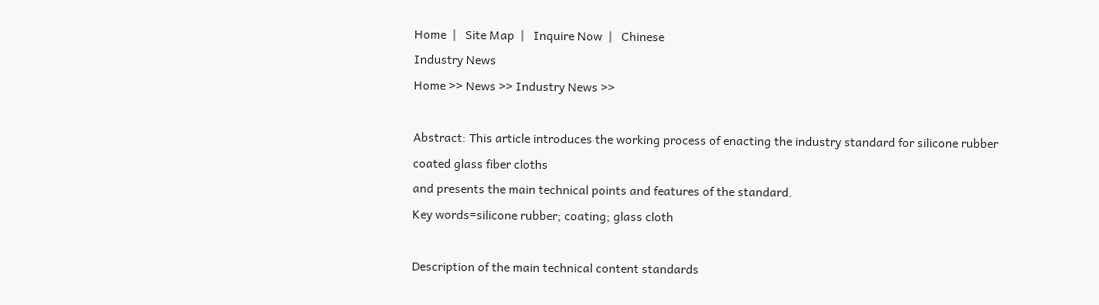Home  |   Site Map  |   Inquire Now  |   Chinese
Industry News
Home >> News >> Industry News >>

Abstract: This article introduces the working process of enacting the industry standard for silicone rubber coated glass fiber cloths
and presents the main technical points and features of the standard.
Key words=silicone rubber; coating; glass cloth

Description of the main technical content standards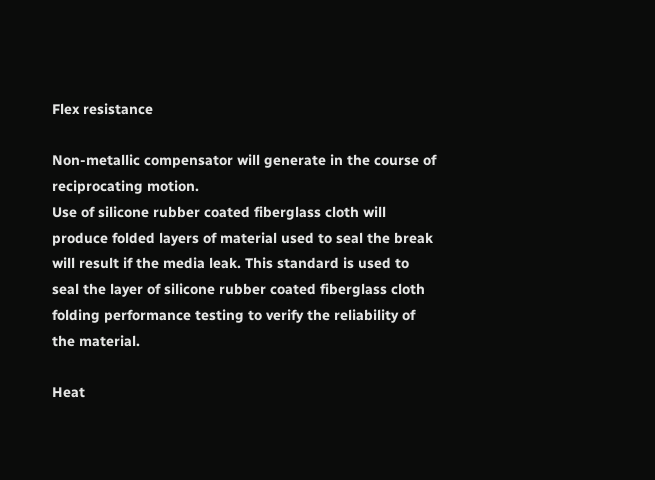Flex resistance

Non-metallic compensator will generate in the course of reciprocating motion.
Use of silicone rubber coated fiberglass cloth will produce folded layers of material used to seal the break will result if the media leak. This standard is used to seal the layer of silicone rubber coated fiberglass cloth folding performance testing to verify the reliability of the material.

Heat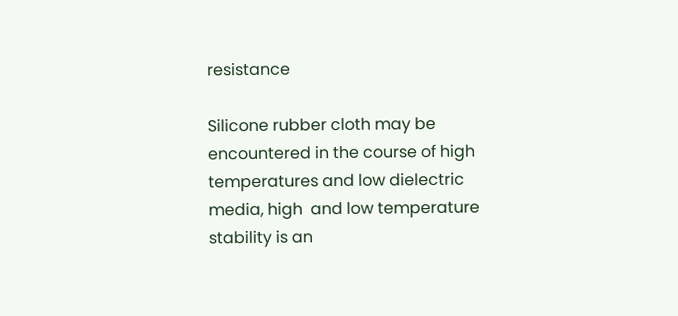resistance

Silicone rubber cloth may be encountered in the course of high temperatures and low dielectric media, high  and low temperature stability is an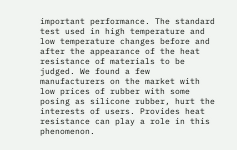important performance. The standard test used in high temperature and low temperature changes before and after the appearance of the heat resistance of materials to be judged. We found a few manufacturers on the market with low prices of rubber with some posing as silicone rubber, hurt the interests of users. Provides heat resistance can play a role in this phenomenon.